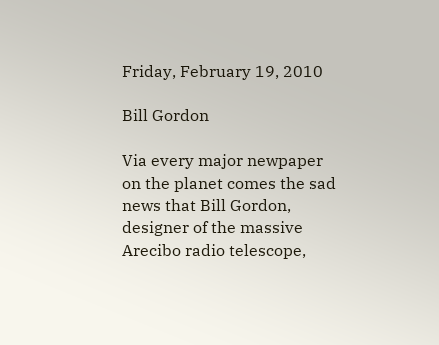Friday, February 19, 2010

Bill Gordon

Via every major newpaper on the planet comes the sad news that Bill Gordon, designer of the massive Arecibo radio telescope,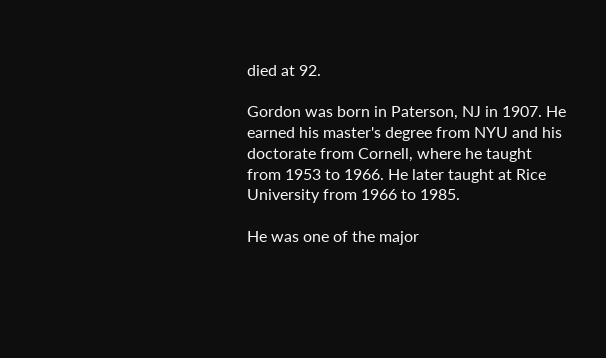died at 92.

Gordon was born in Paterson, NJ in 1907. He earned his master's degree from NYU and his doctorate from Cornell, where he taught from 1953 to 1966. He later taught at Rice University from 1966 to 1985.

He was one of the major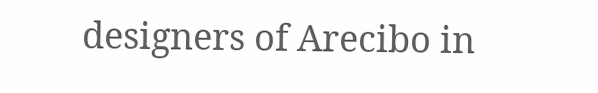designers of Arecibo in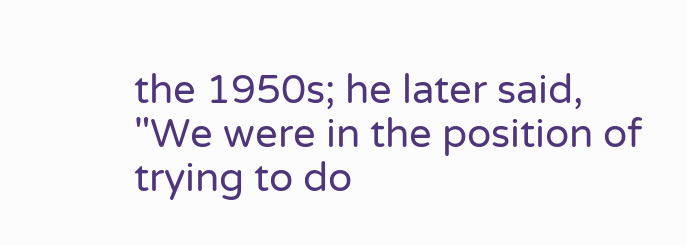the 1950s; he later said, "We were in the position of trying to do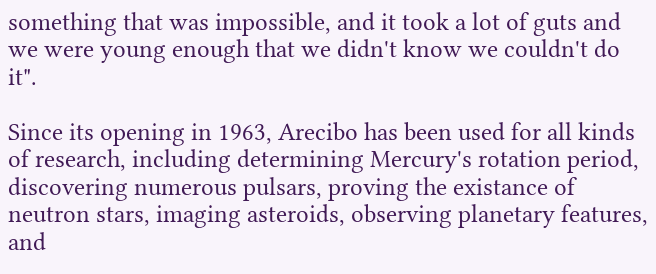something that was impossible, and it took a lot of guts and we were young enough that we didn't know we couldn't do it".

Since its opening in 1963, Arecibo has been used for all kinds of research, including determining Mercury's rotation period, discovering numerous pulsars, proving the existance of neutron stars, imaging asteroids, observing planetary features, and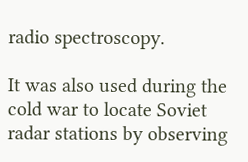radio spectroscopy.

It was also used during the cold war to locate Soviet radar stations by observing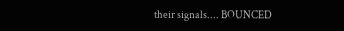their signals.... BOUNCED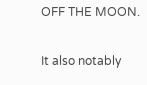OFF THE MOON.

It also notably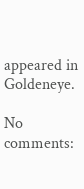appeared in Goldeneye.

No comments: